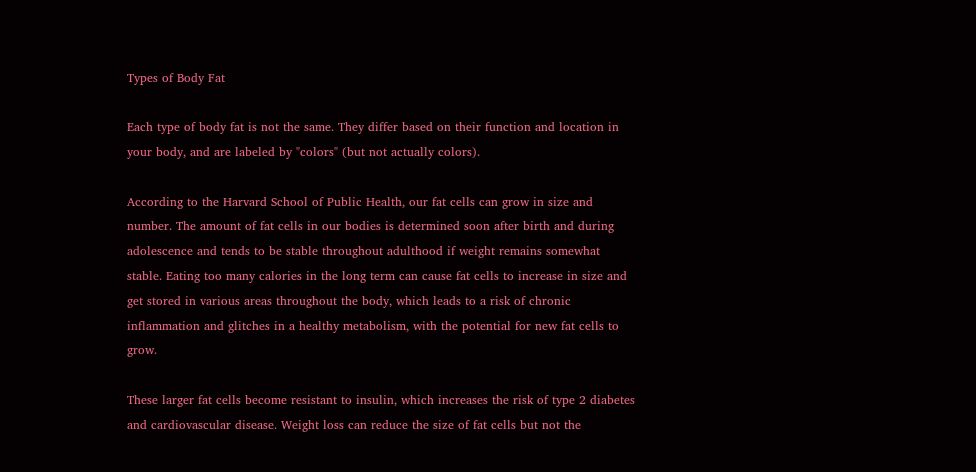Types of Body Fat

Each type of body fat is not the same. They differ based on their function and location in your body, and are labeled by "colors" (but not actually colors).

According to the Harvard School of Public Health, our fat cells can grow in size and number. The amount of fat cells in our bodies is determined soon after birth and during adolescence and tends to be stable throughout adulthood if weight remains somewhat stable. Eating too many calories in the long term can cause fat cells to increase in size and get stored in various areas throughout the body, which leads to a risk of chronic inflammation and glitches in a healthy metabolism, with the potential for new fat cells to grow.

These larger fat cells become resistant to insulin, which increases the risk of type 2 diabetes and cardiovascular disease. Weight loss can reduce the size of fat cells but not the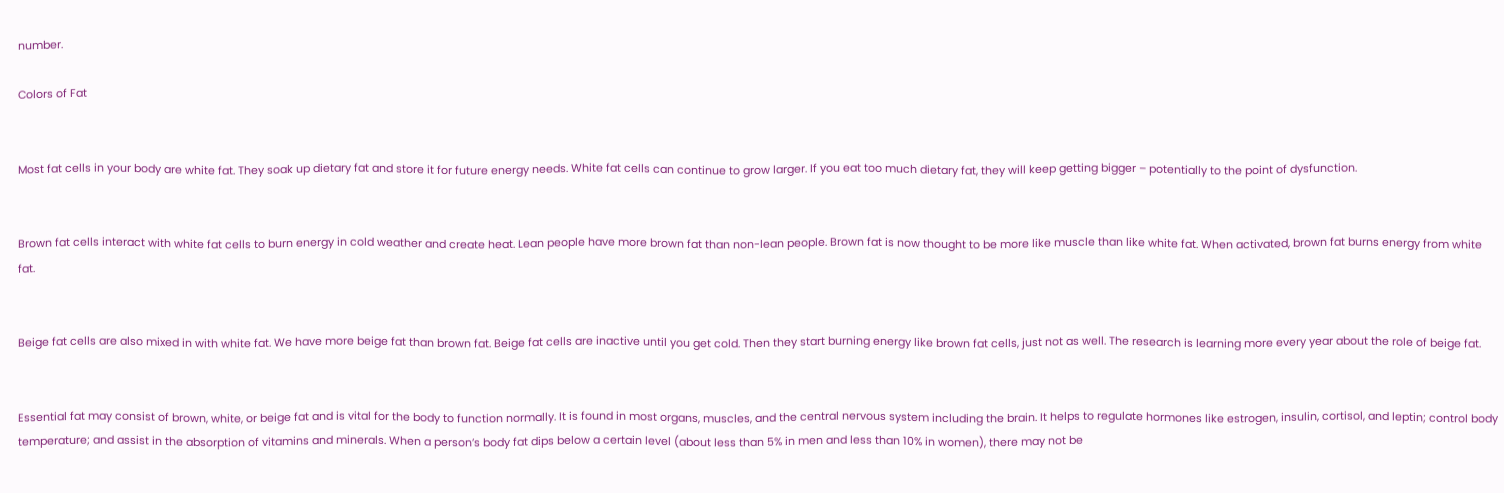number.

Colors of Fat


Most fat cells in your body are white fat. They soak up dietary fat and store it for future energy needs. White fat cells can continue to grow larger. If you eat too much dietary fat, they will keep getting bigger – potentially to the point of dysfunction.


Brown fat cells interact with white fat cells to burn energy in cold weather and create heat. Lean people have more brown fat than non-lean people. Brown fat is now thought to be more like muscle than like white fat. When activated, brown fat burns energy from white fat.


Beige fat cells are also mixed in with white fat. We have more beige fat than brown fat. Beige fat cells are inactive until you get cold. Then they start burning energy like brown fat cells, just not as well. The research is learning more every year about the role of beige fat.


Essential fat may consist of brown, white, or beige fat and is vital for the body to function normally. It is found in most organs, muscles, and the central nervous system including the brain. It helps to regulate hormones like estrogen, insulin, cortisol, and leptin; control body temperature; and assist in the absorption of vitamins and minerals. When a person’s body fat dips below a certain level (about less than 5% in men and less than 10% in women), there may not be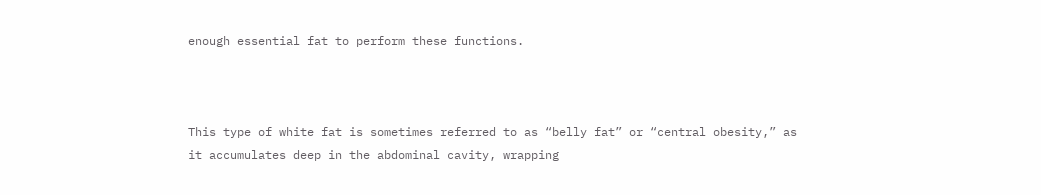enough essential fat to perform these functions.



This type of white fat is sometimes referred to as “belly fat” or “central obesity,” as it accumulates deep in the abdominal cavity, wrapping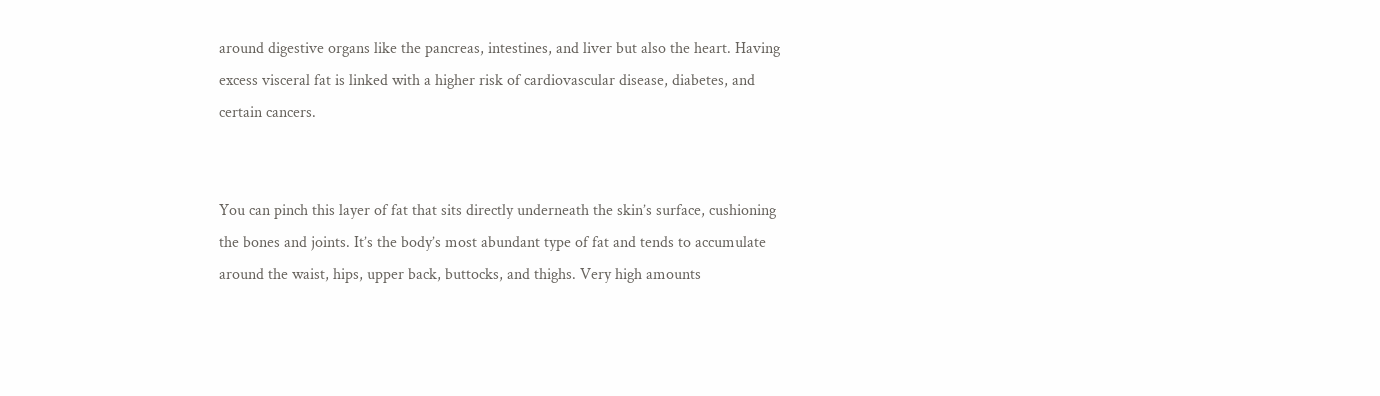around digestive organs like the pancreas, intestines, and liver but also the heart. Having excess visceral fat is linked with a higher risk of cardiovascular disease, diabetes, and certain cancers.


You can pinch this layer of fat that sits directly underneath the skin’s surface, cushioning the bones and joints. It’s the body’s most abundant type of fat and tends to accumulate around the waist, hips, upper back, buttocks, and thighs. Very high amounts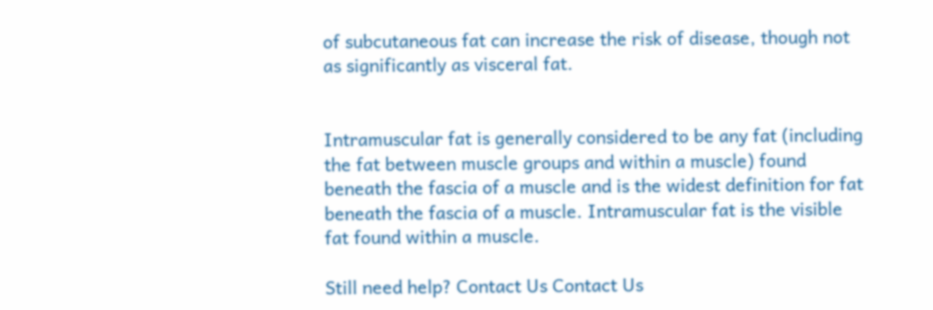of subcutaneous fat can increase the risk of disease, though not as significantly as visceral fat.


Intramuscular fat is generally considered to be any fat (including the fat between muscle groups and within a muscle) found beneath the fascia of a muscle and is the widest definition for fat beneath the fascia of a muscle. Intramuscular fat is the visible fat found within a muscle.

Still need help? Contact Us Contact Us